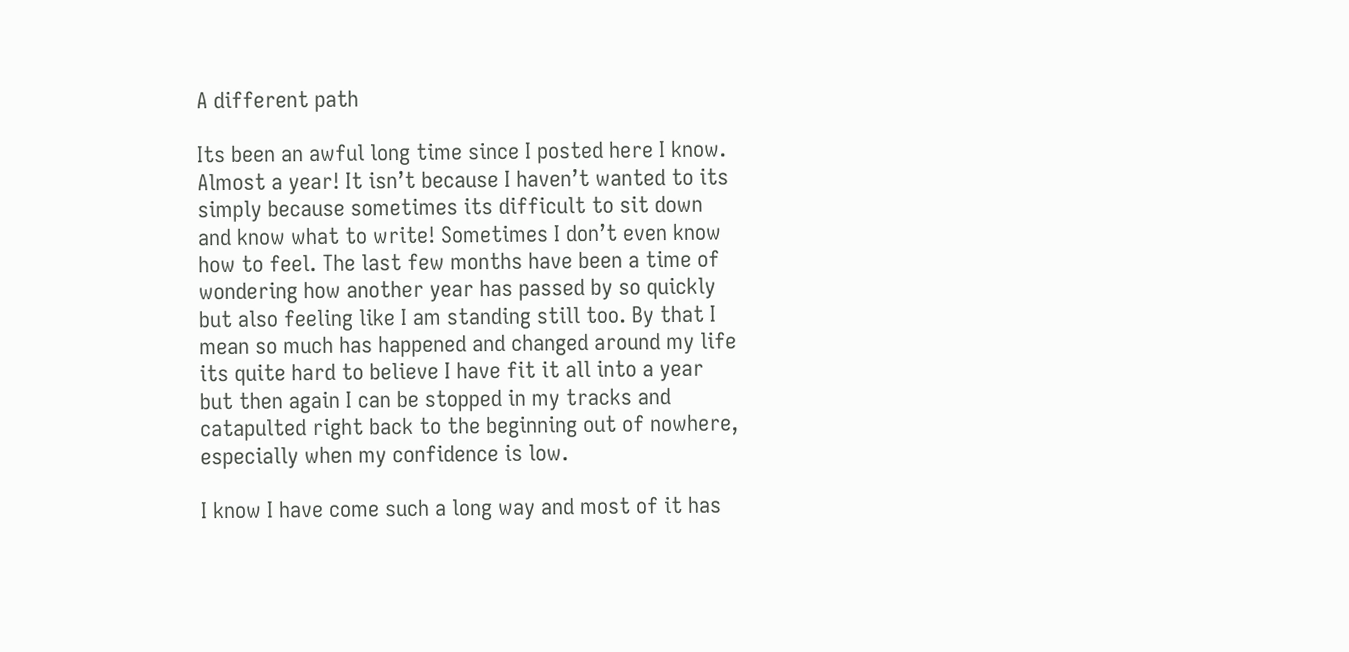A different path

Its been an awful long time since I posted here I know. Almost a year! It isn’t because I haven’t wanted to its simply because sometimes its difficult to sit down and know what to write! Sometimes I don’t even know how to feel. The last few months have been a time of wondering how another year has passed by so quickly but also feeling like I am standing still too. By that I mean so much has happened and changed around my life its quite hard to believe I have fit it all into a year but then again I can be stopped in my tracks and catapulted right back to the beginning out of nowhere, especially when my confidence is low.

I know I have come such a long way and most of it has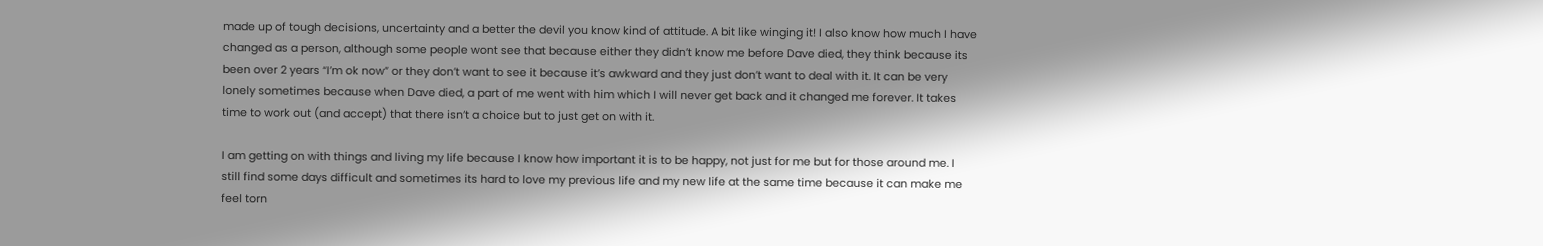made up of tough decisions, uncertainty and a better the devil you know kind of attitude. A bit like winging it! I also know how much I have changed as a person, although some people wont see that because either they didn’t know me before Dave died, they think because its been over 2 years “I’m ok now” or they don’t want to see it because it’s awkward and they just don’t want to deal with it. It can be very lonely sometimes because when Dave died, a part of me went with him which I will never get back and it changed me forever. It takes time to work out (and accept) that there isn’t a choice but to just get on with it.

I am getting on with things and living my life because I know how important it is to be happy, not just for me but for those around me. I still find some days difficult and sometimes its hard to love my previous life and my new life at the same time because it can make me feel torn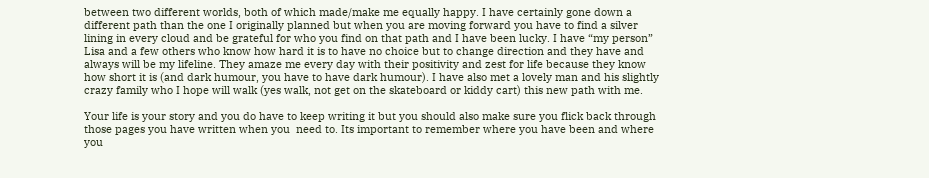between two different worlds, both of which made/make me equally happy. I have certainly gone down a different path than the one I originally planned but when you are moving forward you have to find a silver lining in every cloud and be grateful for who you find on that path and I have been lucky. I have “my person” Lisa and a few others who know how hard it is to have no choice but to change direction and they have and always will be my lifeline. They amaze me every day with their positivity and zest for life because they know how short it is (and dark humour, you have to have dark humour). I have also met a lovely man and his slightly crazy family who I hope will walk (yes walk, not get on the skateboard or kiddy cart) this new path with me.

Your life is your story and you do have to keep writing it but you should also make sure you flick back through those pages you have written when you  need to. Its important to remember where you have been and where you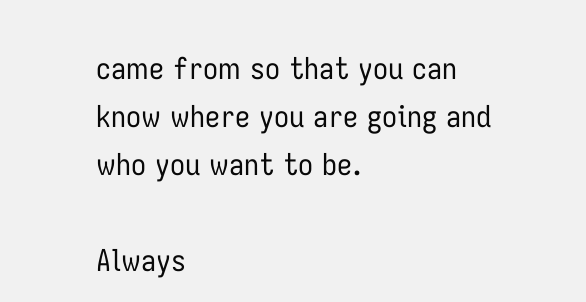came from so that you can know where you are going and who you want to be.

Always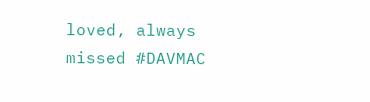loved, always missed #DAVMAC